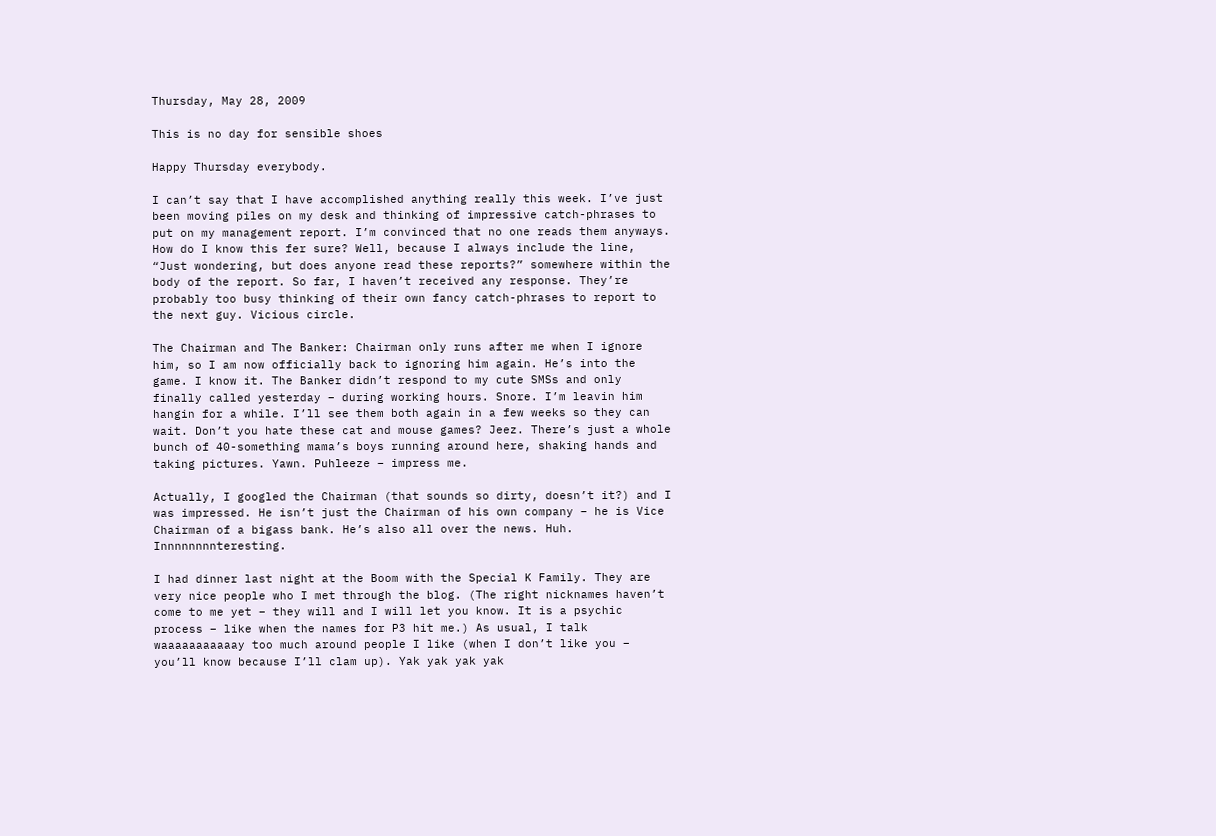Thursday, May 28, 2009

This is no day for sensible shoes

Happy Thursday everybody.

I can’t say that I have accomplished anything really this week. I’ve just been moving piles on my desk and thinking of impressive catch-phrases to put on my management report. I’m convinced that no one reads them anyways. How do I know this fer sure? Well, because I always include the line, “Just wondering, but does anyone read these reports?” somewhere within the body of the report. So far, I haven’t received any response. They’re probably too busy thinking of their own fancy catch-phrases to report to the next guy. Vicious circle.

The Chairman and The Banker: Chairman only runs after me when I ignore him, so I am now officially back to ignoring him again. He’s into the game. I know it. The Banker didn’t respond to my cute SMSs and only finally called yesterday – during working hours. Snore. I’m leavin him hangin for a while. I’ll see them both again in a few weeks so they can wait. Don’t you hate these cat and mouse games? Jeez. There’s just a whole bunch of 40-something mama’s boys running around here, shaking hands and taking pictures. Yawn. Puhleeze – impress me.

Actually, I googled the Chairman (that sounds so dirty, doesn’t it?) and I was impressed. He isn’t just the Chairman of his own company – he is Vice Chairman of a bigass bank. He’s also all over the news. Huh. Innnnnnnnteresting.

I had dinner last night at the Boom with the Special K Family. They are very nice people who I met through the blog. (The right nicknames haven’t come to me yet – they will and I will let you know. It is a psychic process – like when the names for P3 hit me.) As usual, I talk waaaaaaaaaaay too much around people I like (when I don’t like you – you’ll know because I’ll clam up). Yak yak yak yak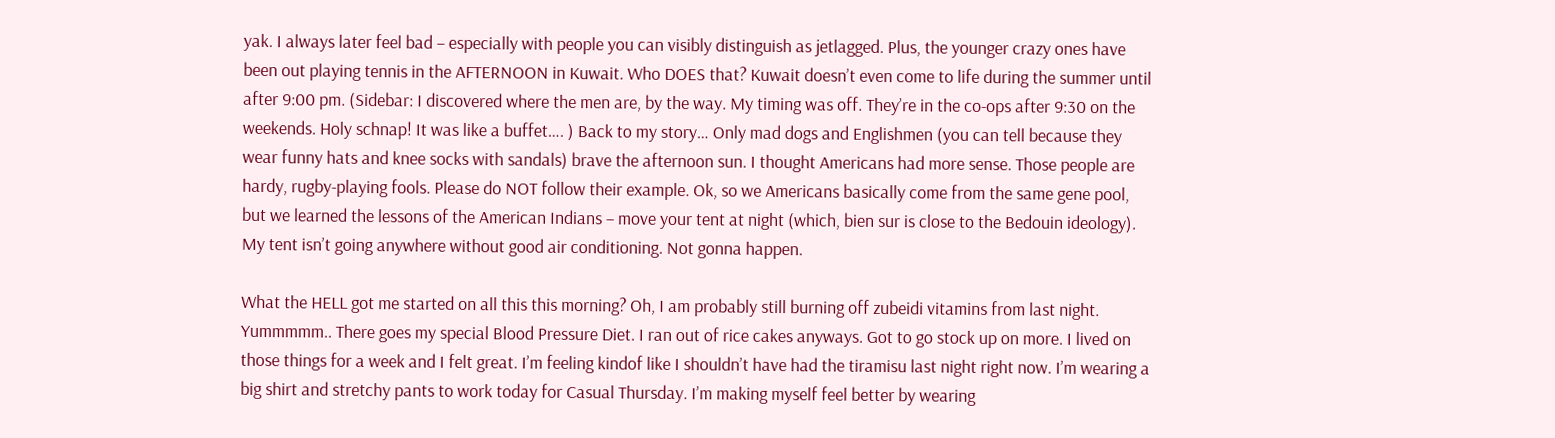yak. I always later feel bad – especially with people you can visibly distinguish as jetlagged. Plus, the younger crazy ones have been out playing tennis in the AFTERNOON in Kuwait. Who DOES that? Kuwait doesn’t even come to life during the summer until after 9:00 pm. (Sidebar: I discovered where the men are, by the way. My timing was off. They’re in the co-ops after 9:30 on the weekends. Holy schnap! It was like a buffet…. ) Back to my story… Only mad dogs and Englishmen (you can tell because they wear funny hats and knee socks with sandals) brave the afternoon sun. I thought Americans had more sense. Those people are hardy, rugby-playing fools. Please do NOT follow their example. Ok, so we Americans basically come from the same gene pool, but we learned the lessons of the American Indians – move your tent at night (which, bien sur is close to the Bedouin ideology). My tent isn’t going anywhere without good air conditioning. Not gonna happen.

What the HELL got me started on all this this morning? Oh, I am probably still burning off zubeidi vitamins from last night. Yummmmm.. There goes my special Blood Pressure Diet. I ran out of rice cakes anyways. Got to go stock up on more. I lived on those things for a week and I felt great. I’m feeling kindof like I shouldn’t have had the tiramisu last night right now. I’m wearing a big shirt and stretchy pants to work today for Casual Thursday. I’m making myself feel better by wearing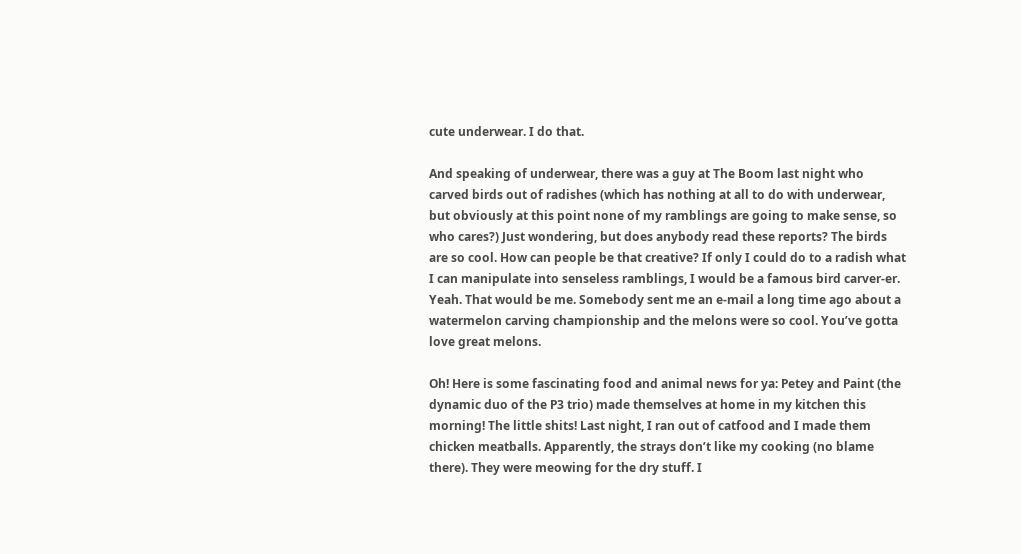cute underwear. I do that.

And speaking of underwear, there was a guy at The Boom last night who carved birds out of radishes (which has nothing at all to do with underwear, but obviously at this point none of my ramblings are going to make sense, so who cares?) Just wondering, but does anybody read these reports? The birds are so cool. How can people be that creative? If only I could do to a radish what I can manipulate into senseless ramblings, I would be a famous bird carver-er. Yeah. That would be me. Somebody sent me an e-mail a long time ago about a watermelon carving championship and the melons were so cool. You’ve gotta love great melons.

Oh! Here is some fascinating food and animal news for ya: Petey and Paint (the dynamic duo of the P3 trio) made themselves at home in my kitchen this morning! The little shits! Last night, I ran out of catfood and I made them chicken meatballs. Apparently, the strays don’t like my cooking (no blame there). They were meowing for the dry stuff. I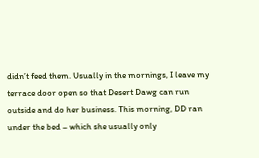didn’t feed them. Usually in the mornings, I leave my terrace door open so that Desert Dawg can run outside and do her business. This morning, DD ran under the bed – which she usually only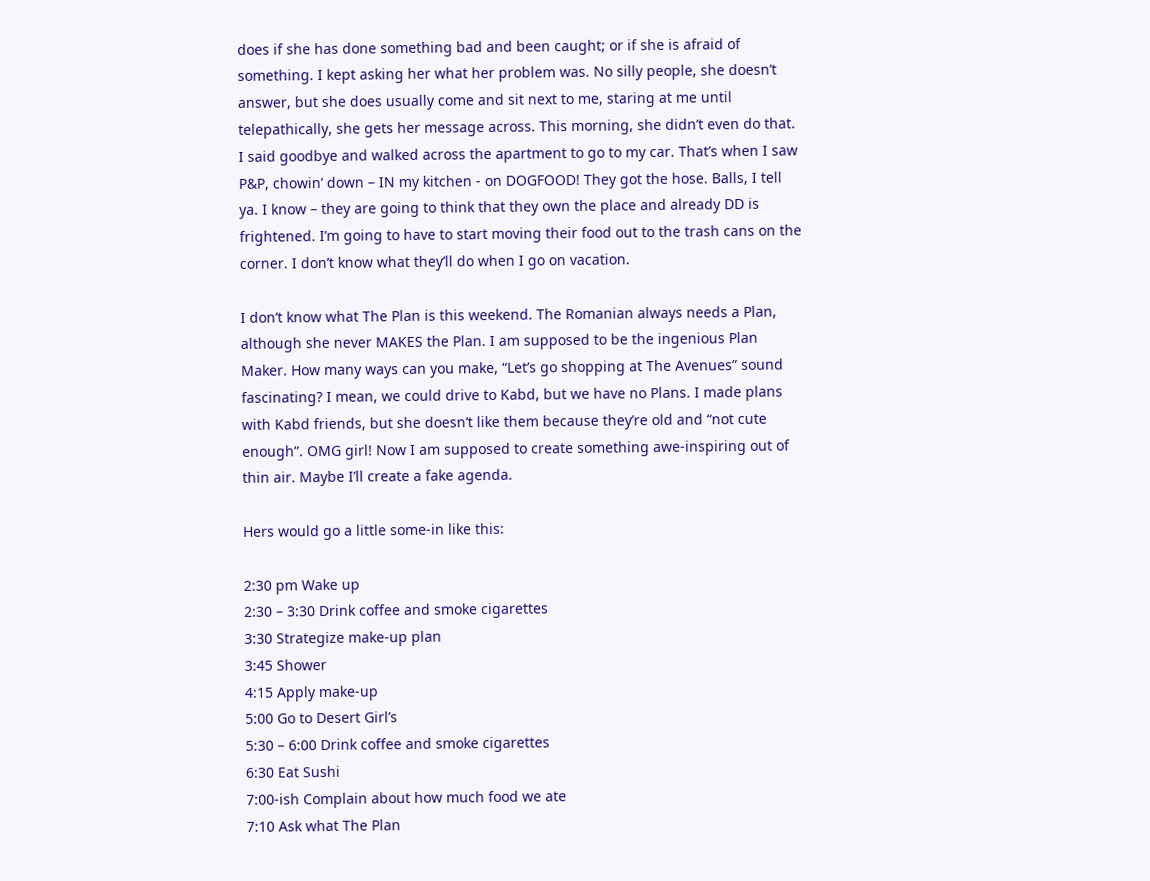does if she has done something bad and been caught; or if she is afraid of something. I kept asking her what her problem was. No silly people, she doesn’t answer, but she does usually come and sit next to me, staring at me until telepathically, she gets her message across. This morning, she didn’t even do that. I said goodbye and walked across the apartment to go to my car. That’s when I saw P&P, chowin’ down – IN my kitchen - on DOGFOOD! They got the hose. Balls, I tell ya. I know – they are going to think that they own the place and already DD is frightened. I’m going to have to start moving their food out to the trash cans on the corner. I don’t know what they’ll do when I go on vacation.

I don’t know what The Plan is this weekend. The Romanian always needs a Plan, although she never MAKES the Plan. I am supposed to be the ingenious Plan Maker. How many ways can you make, “Let’s go shopping at The Avenues” sound fascinating? I mean, we could drive to Kabd, but we have no Plans. I made plans with Kabd friends, but she doesn’t like them because they’re old and “not cute enough”. OMG girl! Now I am supposed to create something awe-inspiring out of thin air. Maybe I’ll create a fake agenda.

Hers would go a little some-in like this:

2:30 pm Wake up
2:30 – 3:30 Drink coffee and smoke cigarettes
3:30 Strategize make-up plan
3:45 Shower
4:15 Apply make-up
5:00 Go to Desert Girl’s
5:30 – 6:00 Drink coffee and smoke cigarettes
6:30 Eat Sushi
7:00-ish Complain about how much food we ate
7:10 Ask what The Plan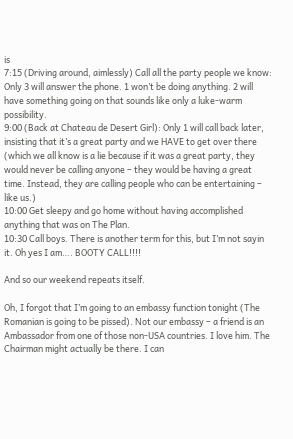is
7:15 (Driving around, aimlessly) Call all the party people we know: Only 3 will answer the phone. 1 won’t be doing anything. 2 will have something going on that sounds like only a luke-warm possibility.
9:00 (Back at Chateau de Desert Girl): Only 1 will call back later, insisting that it’s a great party and we HAVE to get over there (which we all know is a lie because if it was a great party, they would never be calling anyone – they would be having a great time. Instead, they are calling people who can be entertaining – like us.)
10:00 Get sleepy and go home without having accomplished anything that was on The Plan.
10:30 Call boys. There is another term for this, but I’m not sayin it. Oh yes I am…. BOOTY CALL!!!!

And so our weekend repeats itself.

Oh, I forgot that I’m going to an embassy function tonight (The Romanian is going to be pissed). Not our embassy – a friend is an Ambassador from one of those non-USA countries. I love him. The Chairman might actually be there. I can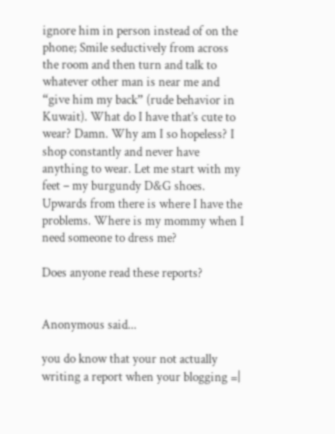ignore him in person instead of on the phone; Smile seductively from across the room and then turn and talk to whatever other man is near me and “give him my back” (rude behavior in Kuwait). What do I have that’s cute to wear? Damn. Why am I so hopeless? I shop constantly and never have anything to wear. Let me start with my feet – my burgundy D&G shoes. Upwards from there is where I have the problems. Where is my mommy when I need someone to dress me?

Does anyone read these reports?


Anonymous said...

you do know that your not actually writing a report when your blogging =|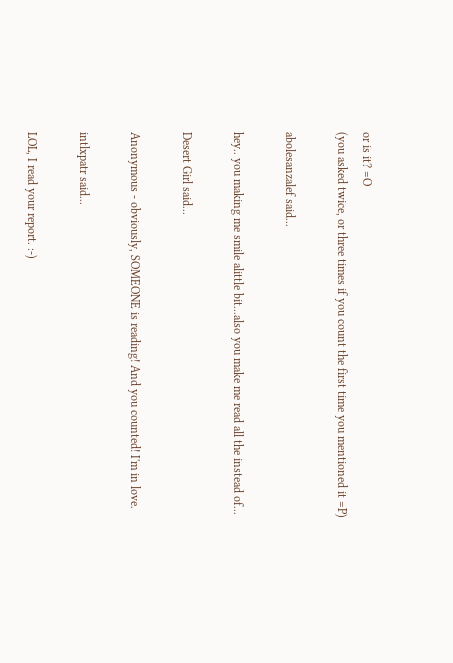or is it? =O
(you asked twice, or three times if you count the first time you mentioned it =P)

abolesanzalef said...

hey.. you making me smile alittle bit...also you make me read all the instead of...

Desert Girl said...

Anonymous - obviously, SOMEONE is reading! And you counted! I'm in love.

intlxpatr said...

LOL, I read your report. :-)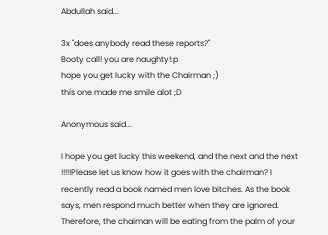Abdullah said...

3x "does anybody read these reports?"
Booty call! you are naughty!:p
hope you get lucky with the Chairman ;)
this one made me smile alot ;D

Anonymous said...

I hope you get lucky this weekend, and the next and the next !!!!!Please let us know how it goes with the chairman? I recently read a book named men love bitches. As the book says, men respond much better when they are ignored. Therefore, the chaiman will be eating from the palm of your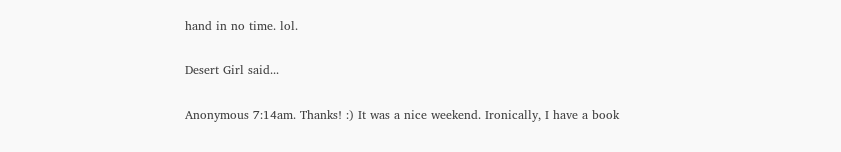hand in no time. lol.

Desert Girl said...

Anonymous 7:14am. Thanks! :) It was a nice weekend. Ironically, I have a book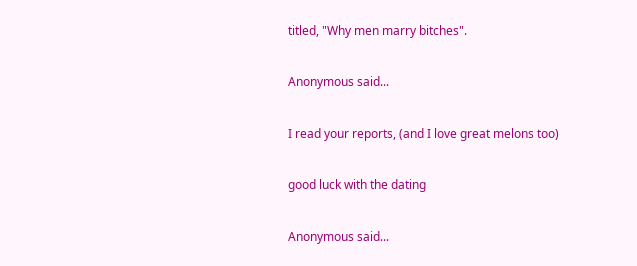titled, "Why men marry bitches".

Anonymous said...

I read your reports, (and I love great melons too)

good luck with the dating

Anonymous said...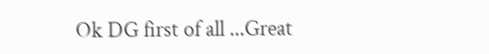Ok DG first of all ...Great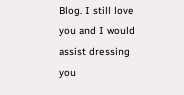Blog. I still love you and I would assist dressing you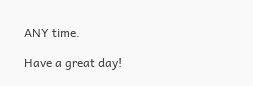ANY time.

Have a great day!